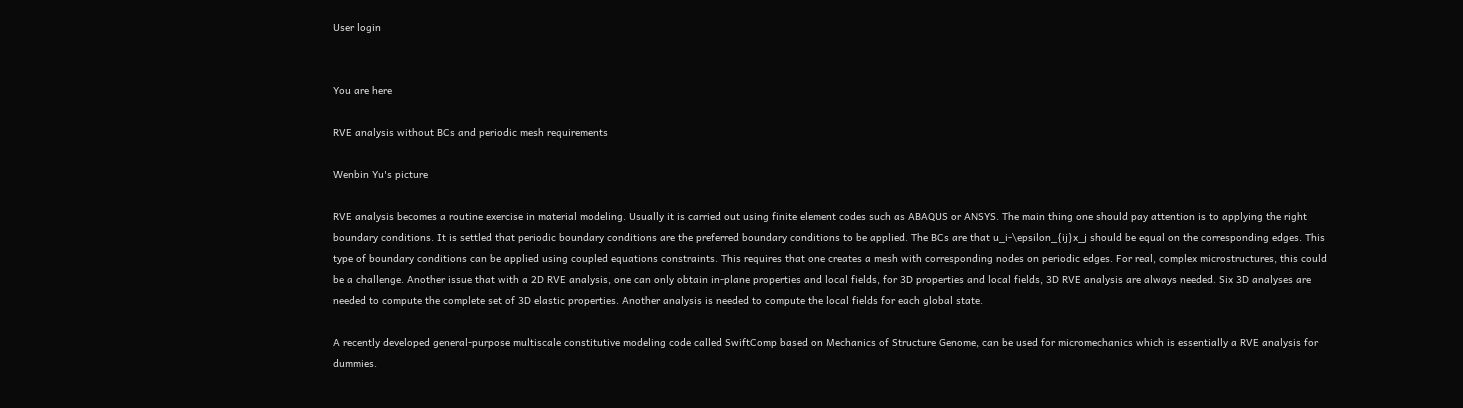User login


You are here

RVE analysis without BCs and periodic mesh requirements

Wenbin Yu's picture

RVE analysis becomes a routine exercise in material modeling. Usually it is carried out using finite element codes such as ABAQUS or ANSYS. The main thing one should pay attention is to applying the right boundary conditions. It is settled that periodic boundary conditions are the preferred boundary conditions to be applied. The BCs are that u_i-\epsilon_{ij}x_j should be equal on the corresponding edges. This type of boundary conditions can be applied using coupled equations constraints. This requires that one creates a mesh with corresponding nodes on periodic edges. For real, complex microstructures, this could be a challenge. Another issue that with a 2D RVE analysis, one can only obtain in-plane properties and local fields, for 3D properties and local fields, 3D RVE analysis are always needed. Six 3D analyses are needed to compute the complete set of 3D elastic properties. Another analysis is needed to compute the local fields for each global state.

A recently developed general-purpose multiscale constitutive modeling code called SwiftComp based on Mechanics of Structure Genome, can be used for micromechanics which is essentially a RVE analysis for dummies.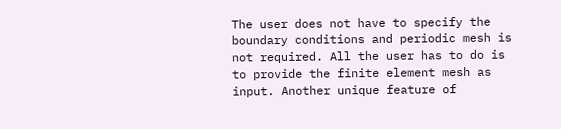The user does not have to specify the boundary conditions and periodic mesh is not required. All the user has to do is to provide the finite element mesh as input. Another unique feature of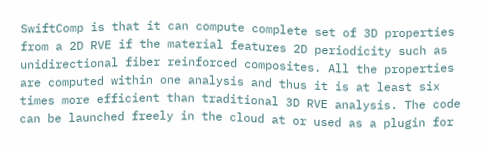SwiftComp is that it can compute complete set of 3D properties from a 2D RVE if the material features 2D periodicity such as unidirectional fiber reinforced composites. All the properties are computed within one analysis and thus it is at least six times more efficient than traditional 3D RVE analysis. The code can be launched freely in the cloud at or used as a plugin for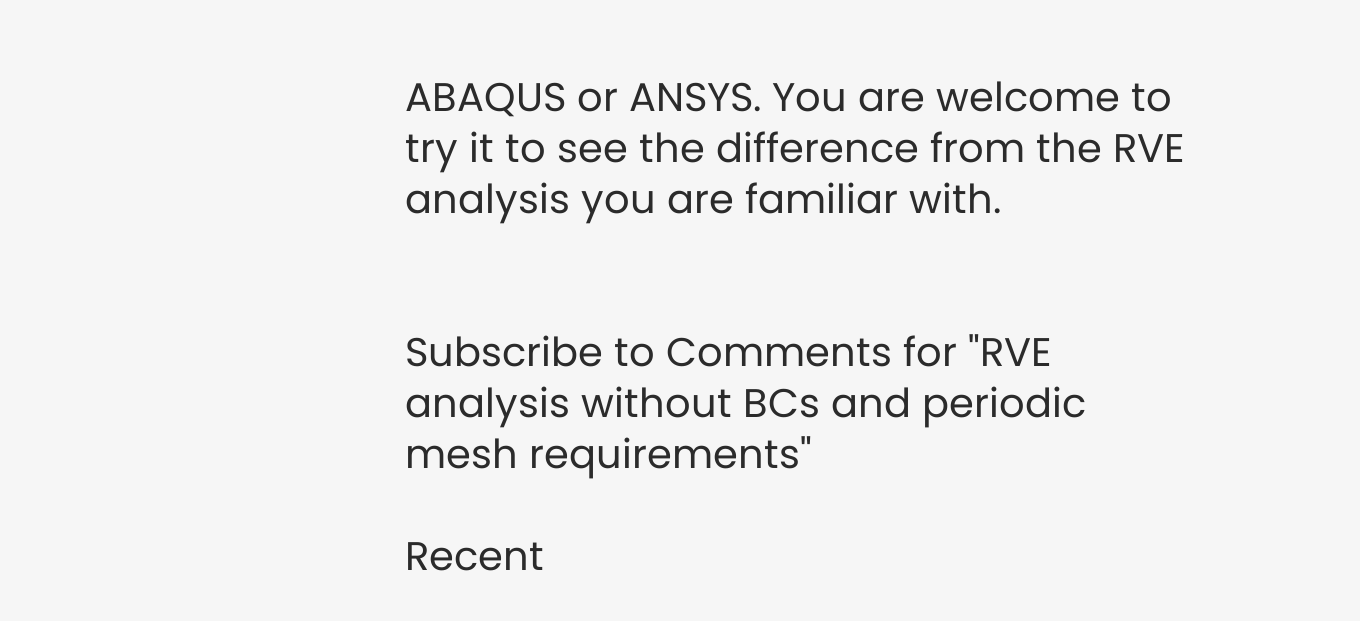ABAQUS or ANSYS. You are welcome to try it to see the difference from the RVE analysis you are familiar with.


Subscribe to Comments for "RVE analysis without BCs and periodic mesh requirements"

Recent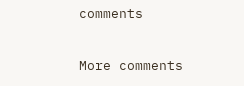comments

More comments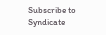Subscribe to Syndicate